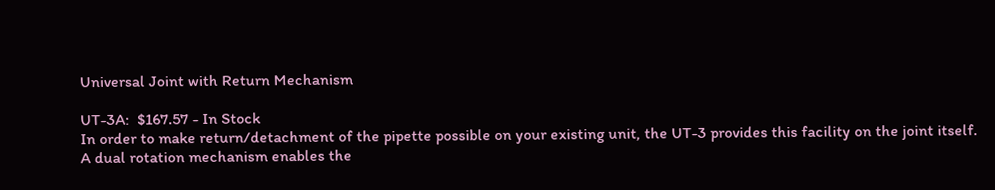Universal Joint with Return Mechanism

UT-3A:  $167.57 - In Stock
In order to make return/detachment of the pipette possible on your existing unit, the UT-3 provides this facility on the joint itself. A dual rotation mechanism enables the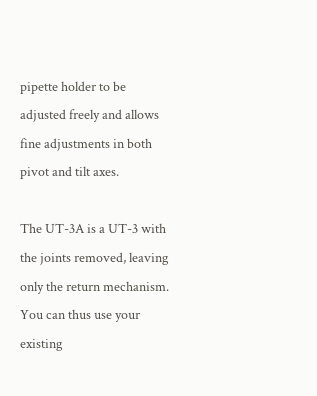pipette holder to be adjusted freely and allows fine adjustments in both pivot and tilt axes.

The UT-3A is a UT-3 with the joints removed, leaving only the return mechanism. You can thus use your existing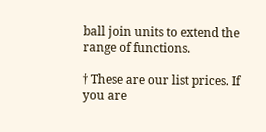ball join units to extend the range of functions.

† These are our list prices. If you are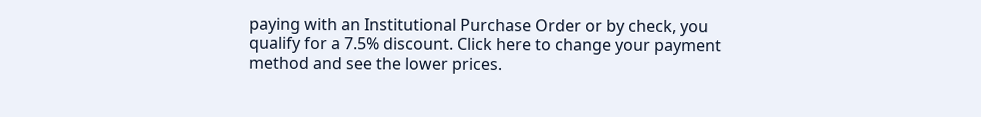paying with an Institutional Purchase Order or by check, you qualify for a 7.5% discount. Click here to change your payment method and see the lower prices.